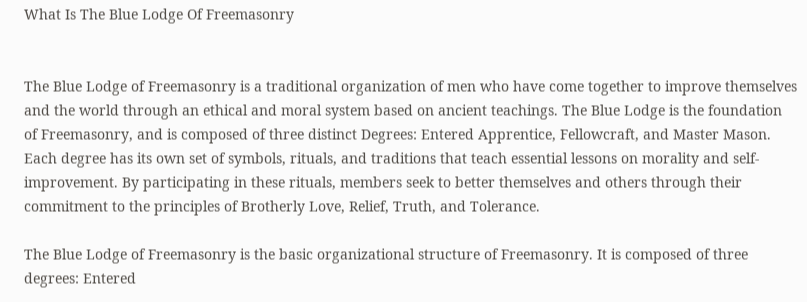What Is The Blue Lodge Of Freemasonry


The Blue Lodge of Freemasonry is a traditional organization of men who have come together to improve themselves and the world through an ethical and moral system based on ancient teachings. The Blue Lodge is the foundation of Freemasonry, and is composed of three distinct Degrees: Entered Apprentice, Fellowcraft, and Master Mason. Each degree has its own set of symbols, rituals, and traditions that teach essential lessons on morality and self-improvement. By participating in these rituals, members seek to better themselves and others through their commitment to the principles of Brotherly Love, Relief, Truth, and Tolerance.

The Blue Lodge of Freemasonry is the basic organizational structure of Freemasonry. It is composed of three degrees: Entered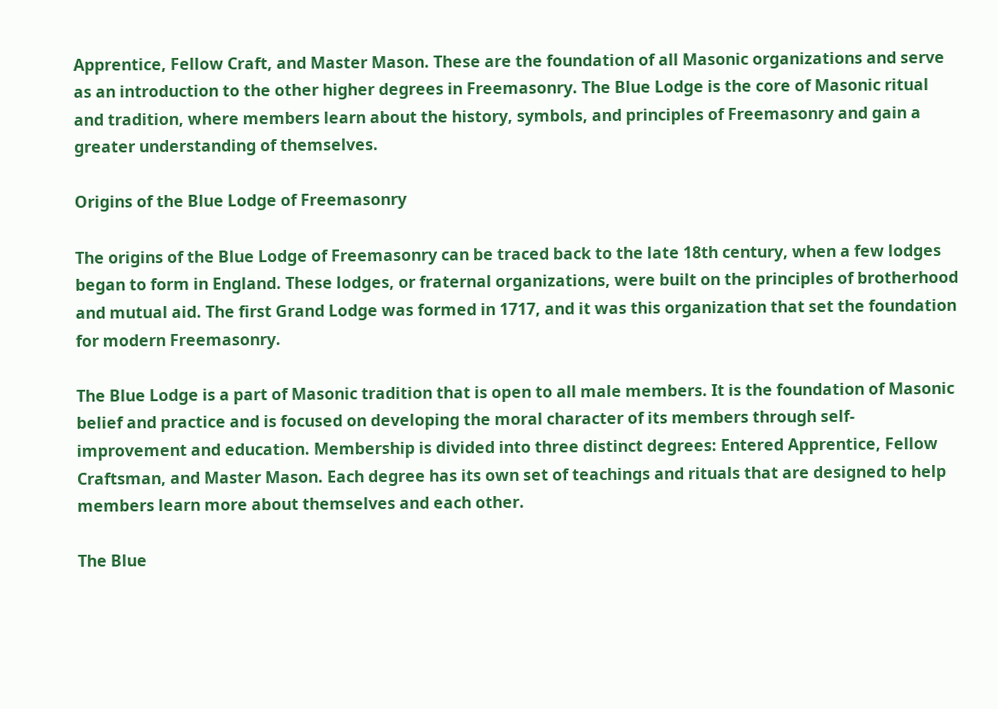Apprentice, Fellow Craft, and Master Mason. These are the foundation of all Masonic organizations and serve as an introduction to the other higher degrees in Freemasonry. The Blue Lodge is the core of Masonic ritual and tradition, where members learn about the history, symbols, and principles of Freemasonry and gain a greater understanding of themselves.

Origins of the Blue Lodge of Freemasonry

The origins of the Blue Lodge of Freemasonry can be traced back to the late 18th century, when a few lodges began to form in England. These lodges, or fraternal organizations, were built on the principles of brotherhood and mutual aid. The first Grand Lodge was formed in 1717, and it was this organization that set the foundation for modern Freemasonry.

The Blue Lodge is a part of Masonic tradition that is open to all male members. It is the foundation of Masonic belief and practice and is focused on developing the moral character of its members through self-improvement and education. Membership is divided into three distinct degrees: Entered Apprentice, Fellow Craftsman, and Master Mason. Each degree has its own set of teachings and rituals that are designed to help members learn more about themselves and each other.

The Blue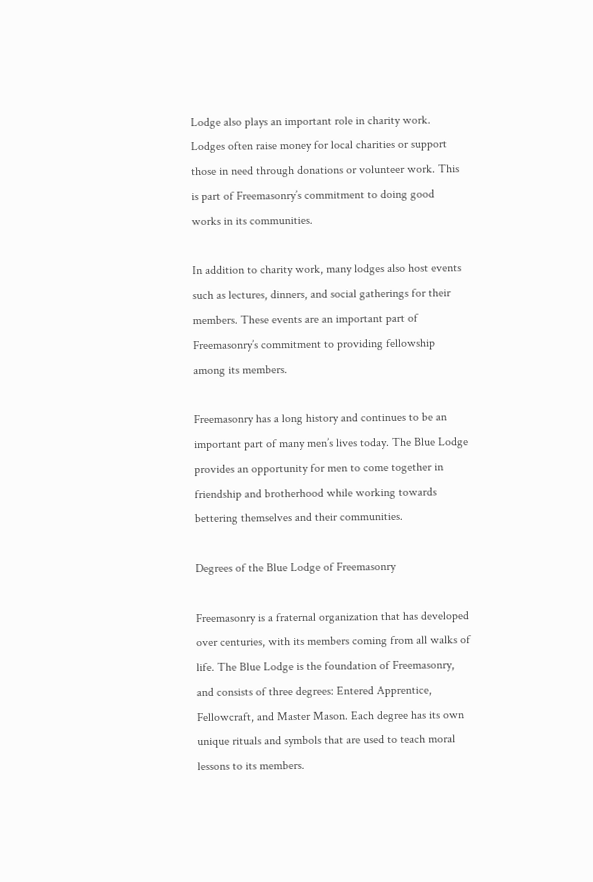Lodge also plays an important role in charity work. Lodges often raise money for local charities or support those in need through donations or volunteer work. This is part of Freemasonry’s commitment to doing good works in its communities.

In addition to charity work, many lodges also host events such as lectures, dinners, and social gatherings for their members. These events are an important part of Freemasonry’s commitment to providing fellowship among its members.

Freemasonry has a long history and continues to be an important part of many men’s lives today. The Blue Lodge provides an opportunity for men to come together in friendship and brotherhood while working towards bettering themselves and their communities.

Degrees of the Blue Lodge of Freemasonry

Freemasonry is a fraternal organization that has developed over centuries, with its members coming from all walks of life. The Blue Lodge is the foundation of Freemasonry, and consists of three degrees: Entered Apprentice, Fellowcraft, and Master Mason. Each degree has its own unique rituals and symbols that are used to teach moral lessons to its members.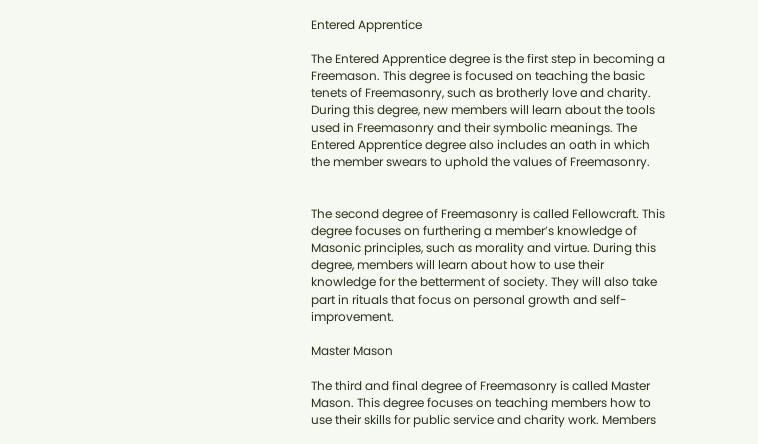Entered Apprentice

The Entered Apprentice degree is the first step in becoming a Freemason. This degree is focused on teaching the basic tenets of Freemasonry, such as brotherly love and charity. During this degree, new members will learn about the tools used in Freemasonry and their symbolic meanings. The Entered Apprentice degree also includes an oath in which the member swears to uphold the values of Freemasonry.


The second degree of Freemasonry is called Fellowcraft. This degree focuses on furthering a member’s knowledge of Masonic principles, such as morality and virtue. During this degree, members will learn about how to use their knowledge for the betterment of society. They will also take part in rituals that focus on personal growth and self-improvement.

Master Mason

The third and final degree of Freemasonry is called Master Mason. This degree focuses on teaching members how to use their skills for public service and charity work. Members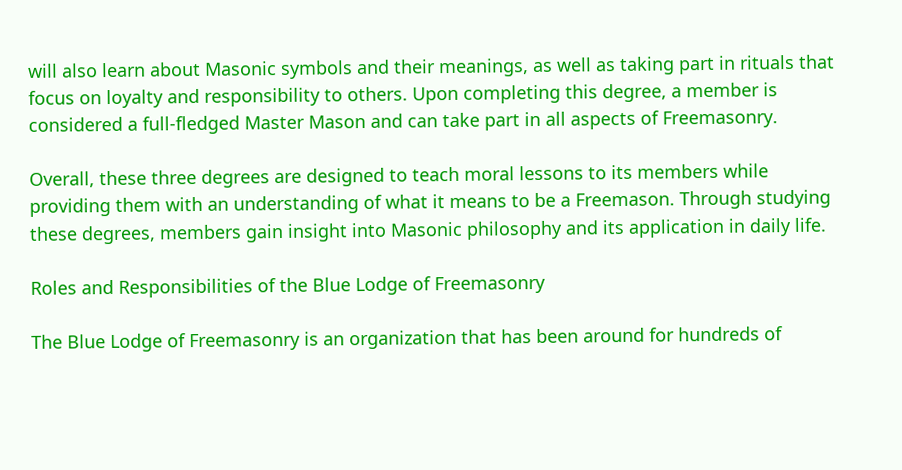will also learn about Masonic symbols and their meanings, as well as taking part in rituals that focus on loyalty and responsibility to others. Upon completing this degree, a member is considered a full-fledged Master Mason and can take part in all aspects of Freemasonry.

Overall, these three degrees are designed to teach moral lessons to its members while providing them with an understanding of what it means to be a Freemason. Through studying these degrees, members gain insight into Masonic philosophy and its application in daily life.

Roles and Responsibilities of the Blue Lodge of Freemasonry

The Blue Lodge of Freemasonry is an organization that has been around for hundreds of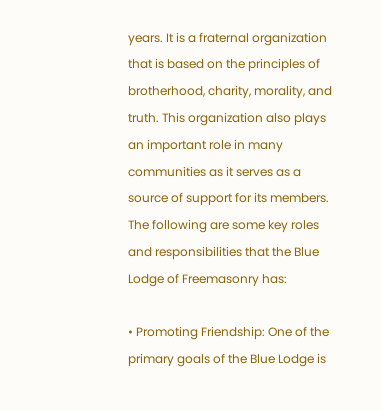years. It is a fraternal organization that is based on the principles of brotherhood, charity, morality, and truth. This organization also plays an important role in many communities as it serves as a source of support for its members. The following are some key roles and responsibilities that the Blue Lodge of Freemasonry has:

• Promoting Friendship: One of the primary goals of the Blue Lodge is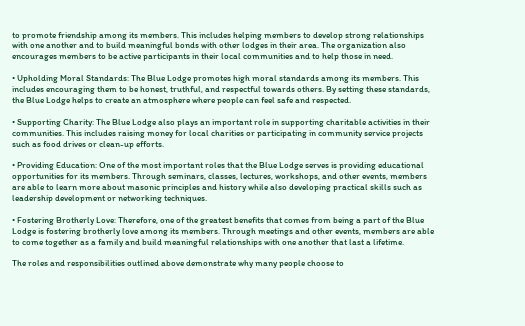to promote friendship among its members. This includes helping members to develop strong relationships with one another and to build meaningful bonds with other lodges in their area. The organization also encourages members to be active participants in their local communities and to help those in need.

• Upholding Moral Standards: The Blue Lodge promotes high moral standards among its members. This includes encouraging them to be honest, truthful, and respectful towards others. By setting these standards, the Blue Lodge helps to create an atmosphere where people can feel safe and respected.

• Supporting Charity: The Blue Lodge also plays an important role in supporting charitable activities in their communities. This includes raising money for local charities or participating in community service projects such as food drives or clean-up efforts.

• Providing Education: One of the most important roles that the Blue Lodge serves is providing educational opportunities for its members. Through seminars, classes, lectures, workshops, and other events, members are able to learn more about masonic principles and history while also developing practical skills such as leadership development or networking techniques.

• Fostering Brotherly Love: Therefore, one of the greatest benefits that comes from being a part of the Blue Lodge is fostering brotherly love among its members. Through meetings and other events, members are able to come together as a family and build meaningful relationships with one another that last a lifetime.

The roles and responsibilities outlined above demonstrate why many people choose to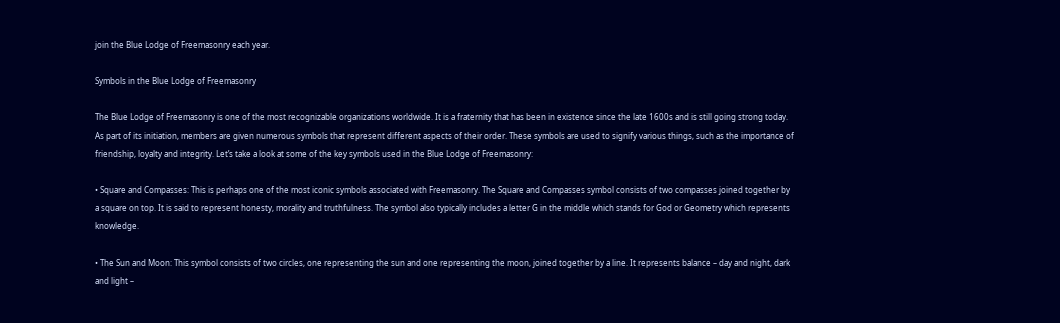join the Blue Lodge of Freemasonry each year.

Symbols in the Blue Lodge of Freemasonry

The Blue Lodge of Freemasonry is one of the most recognizable organizations worldwide. It is a fraternity that has been in existence since the late 1600s and is still going strong today. As part of its initiation, members are given numerous symbols that represent different aspects of their order. These symbols are used to signify various things, such as the importance of friendship, loyalty and integrity. Let’s take a look at some of the key symbols used in the Blue Lodge of Freemasonry:

• Square and Compasses: This is perhaps one of the most iconic symbols associated with Freemasonry. The Square and Compasses symbol consists of two compasses joined together by a square on top. It is said to represent honesty, morality and truthfulness. The symbol also typically includes a letter G in the middle which stands for God or Geometry which represents knowledge.

• The Sun and Moon: This symbol consists of two circles, one representing the sun and one representing the moon, joined together by a line. It represents balance – day and night, dark and light –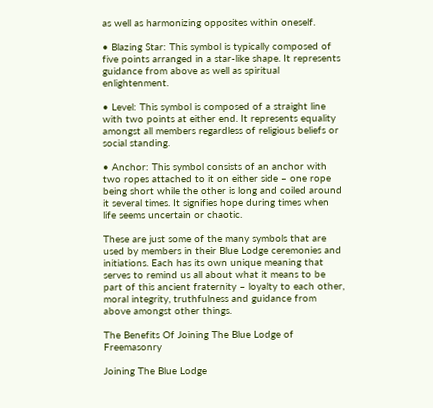as well as harmonizing opposites within oneself.

• Blazing Star: This symbol is typically composed of five points arranged in a star-like shape. It represents guidance from above as well as spiritual enlightenment.

• Level: This symbol is composed of a straight line with two points at either end. It represents equality amongst all members regardless of religious beliefs or social standing.

• Anchor: This symbol consists of an anchor with two ropes attached to it on either side – one rope being short while the other is long and coiled around it several times. It signifies hope during times when life seems uncertain or chaotic.

These are just some of the many symbols that are used by members in their Blue Lodge ceremonies and initiations. Each has its own unique meaning that serves to remind us all about what it means to be part of this ancient fraternity – loyalty to each other, moral integrity, truthfulness and guidance from above amongst other things.

The Benefits Of Joining The Blue Lodge of Freemasonry

Joining The Blue Lodge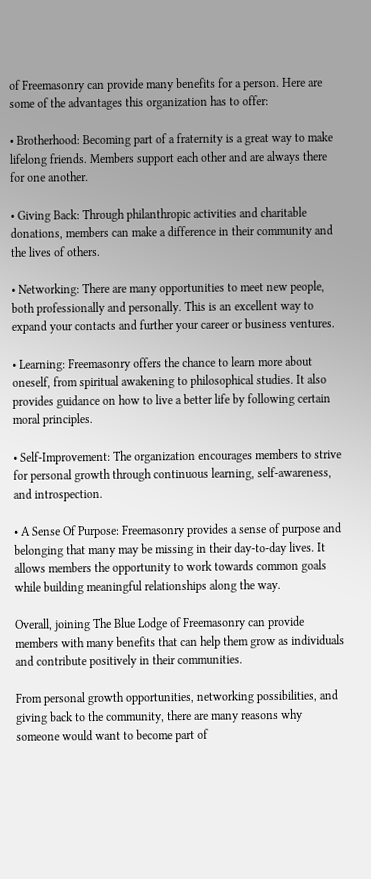of Freemasonry can provide many benefits for a person. Here are some of the advantages this organization has to offer:

• Brotherhood: Becoming part of a fraternity is a great way to make lifelong friends. Members support each other and are always there for one another.

• Giving Back: Through philanthropic activities and charitable donations, members can make a difference in their community and the lives of others.

• Networking: There are many opportunities to meet new people, both professionally and personally. This is an excellent way to expand your contacts and further your career or business ventures.

• Learning: Freemasonry offers the chance to learn more about oneself, from spiritual awakening to philosophical studies. It also provides guidance on how to live a better life by following certain moral principles.

• Self-Improvement: The organization encourages members to strive for personal growth through continuous learning, self-awareness, and introspection.

• A Sense Of Purpose: Freemasonry provides a sense of purpose and belonging that many may be missing in their day-to-day lives. It allows members the opportunity to work towards common goals while building meaningful relationships along the way.

Overall, joining The Blue Lodge of Freemasonry can provide members with many benefits that can help them grow as individuals and contribute positively in their communities.

From personal growth opportunities, networking possibilities, and giving back to the community, there are many reasons why someone would want to become part of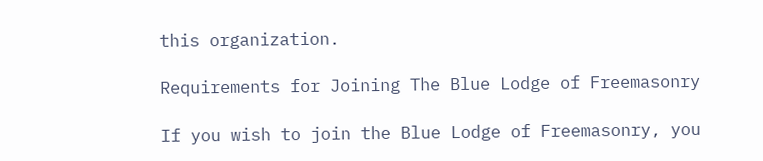this organization.

Requirements for Joining The Blue Lodge of Freemasonry

If you wish to join the Blue Lodge of Freemasonry, you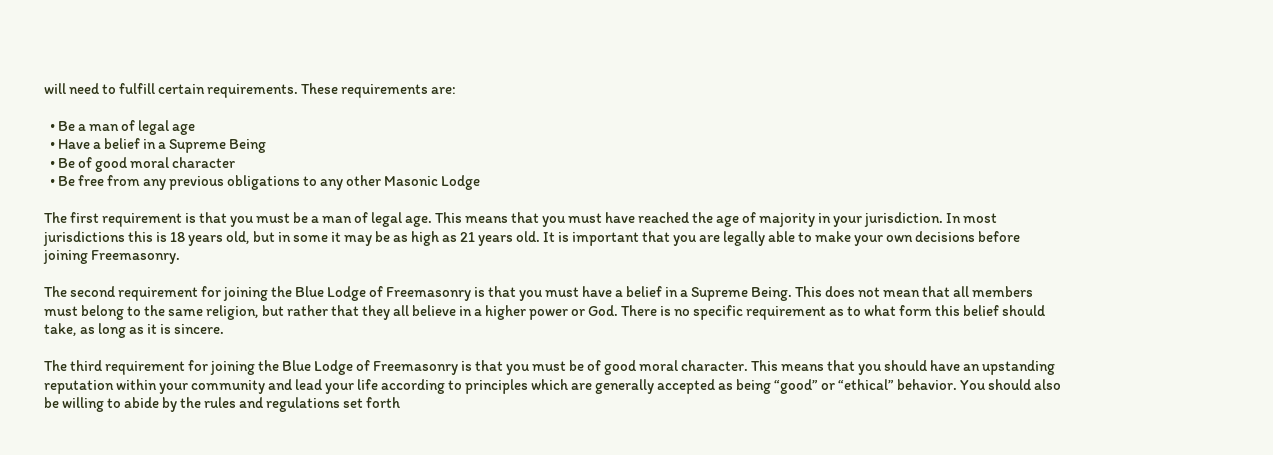will need to fulfill certain requirements. These requirements are:

  • Be a man of legal age
  • Have a belief in a Supreme Being
  • Be of good moral character
  • Be free from any previous obligations to any other Masonic Lodge

The first requirement is that you must be a man of legal age. This means that you must have reached the age of majority in your jurisdiction. In most jurisdictions this is 18 years old, but in some it may be as high as 21 years old. It is important that you are legally able to make your own decisions before joining Freemasonry.

The second requirement for joining the Blue Lodge of Freemasonry is that you must have a belief in a Supreme Being. This does not mean that all members must belong to the same religion, but rather that they all believe in a higher power or God. There is no specific requirement as to what form this belief should take, as long as it is sincere.

The third requirement for joining the Blue Lodge of Freemasonry is that you must be of good moral character. This means that you should have an upstanding reputation within your community and lead your life according to principles which are generally accepted as being “good” or “ethical” behavior. You should also be willing to abide by the rules and regulations set forth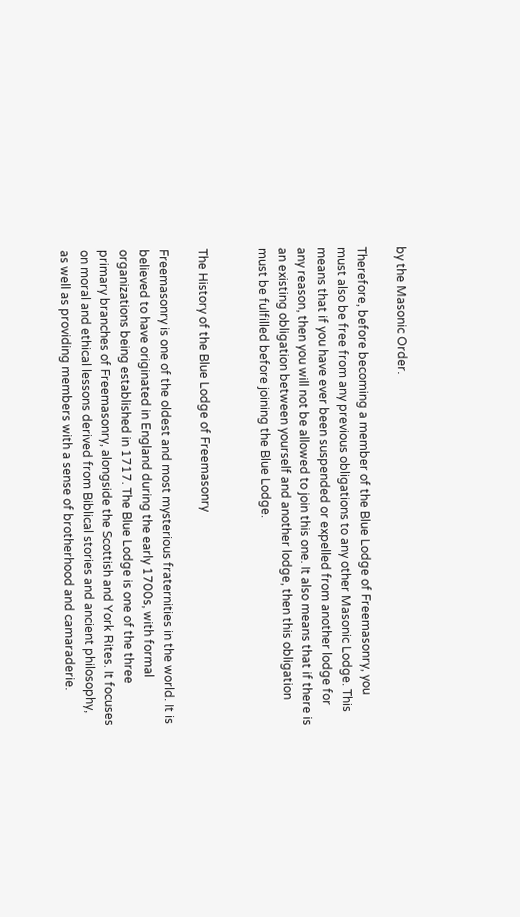by the Masonic Order.

Therefore, before becoming a member of the Blue Lodge of Freemasonry, you must also be free from any previous obligations to any other Masonic Lodge. This means that if you have ever been suspended or expelled from another lodge for any reason, then you will not be allowed to join this one. It also means that if there is an existing obligation between yourself and another lodge, then this obligation must be fulfilled before joining the Blue Lodge.


The History of the Blue Lodge of Freemasonry

Freemasonry is one of the oldest and most mysterious fraternities in the world. It is believed to have originated in England during the early 1700s, with formal organizations being established in 1717. The Blue Lodge is one of the three primary branches of Freemasonry, alongside the Scottish and York Rites. It focuses on moral and ethical lessons derived from Biblical stories and ancient philosophy, as well as providing members with a sense of brotherhood and camaraderie.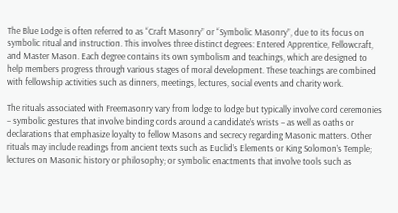The Blue Lodge is often referred to as “Craft Masonry” or “Symbolic Masonry”, due to its focus on symbolic ritual and instruction. This involves three distinct degrees: Entered Apprentice, Fellowcraft, and Master Mason. Each degree contains its own symbolism and teachings, which are designed to help members progress through various stages of moral development. These teachings are combined with fellowship activities such as dinners, meetings, lectures, social events and charity work.

The rituals associated with Freemasonry vary from lodge to lodge but typically involve cord ceremonies – symbolic gestures that involve binding cords around a candidate’s wrists – as well as oaths or declarations that emphasize loyalty to fellow Masons and secrecy regarding Masonic matters. Other rituals may include readings from ancient texts such as Euclid’s Elements or King Solomon’s Temple; lectures on Masonic history or philosophy; or symbolic enactments that involve tools such as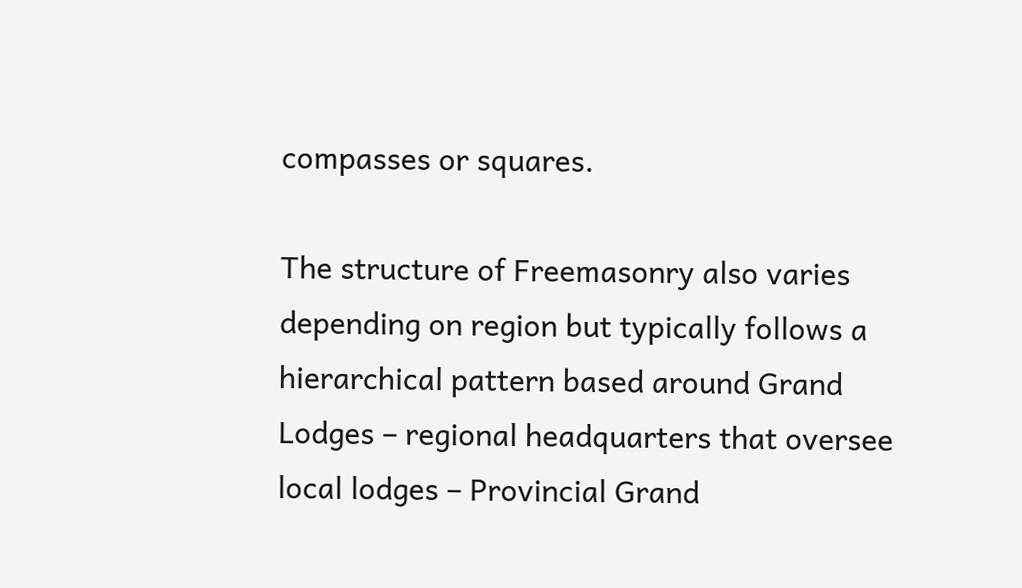compasses or squares.

The structure of Freemasonry also varies depending on region but typically follows a hierarchical pattern based around Grand Lodges – regional headquarters that oversee local lodges – Provincial Grand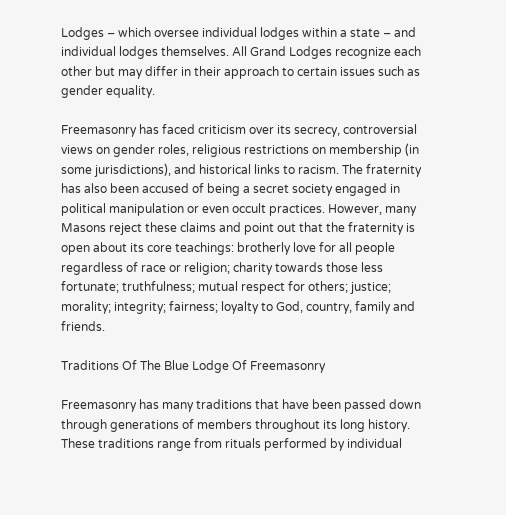Lodges – which oversee individual lodges within a state – and individual lodges themselves. All Grand Lodges recognize each other but may differ in their approach to certain issues such as gender equality.

Freemasonry has faced criticism over its secrecy, controversial views on gender roles, religious restrictions on membership (in some jurisdictions), and historical links to racism. The fraternity has also been accused of being a secret society engaged in political manipulation or even occult practices. However, many Masons reject these claims and point out that the fraternity is open about its core teachings: brotherly love for all people regardless of race or religion; charity towards those less fortunate; truthfulness; mutual respect for others; justice; morality; integrity; fairness; loyalty to God, country, family and friends.

Traditions Of The Blue Lodge Of Freemasonry

Freemasonry has many traditions that have been passed down through generations of members throughout its long history. These traditions range from rituals performed by individual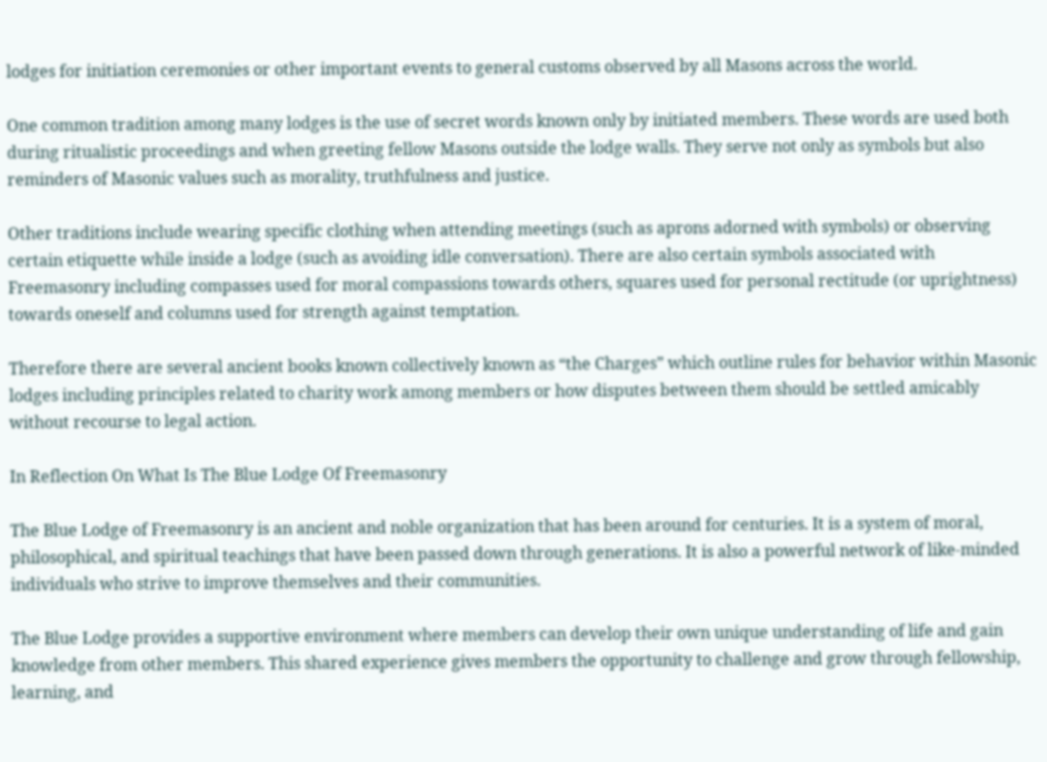lodges for initiation ceremonies or other important events to general customs observed by all Masons across the world.

One common tradition among many lodges is the use of secret words known only by initiated members. These words are used both during ritualistic proceedings and when greeting fellow Masons outside the lodge walls. They serve not only as symbols but also reminders of Masonic values such as morality, truthfulness and justice.

Other traditions include wearing specific clothing when attending meetings (such as aprons adorned with symbols) or observing certain etiquette while inside a lodge (such as avoiding idle conversation). There are also certain symbols associated with Freemasonry including compasses used for moral compassions towards others, squares used for personal rectitude (or uprightness) towards oneself and columns used for strength against temptation.

Therefore there are several ancient books known collectively known as “the Charges” which outline rules for behavior within Masonic lodges including principles related to charity work among members or how disputes between them should be settled amicably without recourse to legal action.

In Reflection On What Is The Blue Lodge Of Freemasonry

The Blue Lodge of Freemasonry is an ancient and noble organization that has been around for centuries. It is a system of moral, philosophical, and spiritual teachings that have been passed down through generations. It is also a powerful network of like-minded individuals who strive to improve themselves and their communities.

The Blue Lodge provides a supportive environment where members can develop their own unique understanding of life and gain knowledge from other members. This shared experience gives members the opportunity to challenge and grow through fellowship, learning, and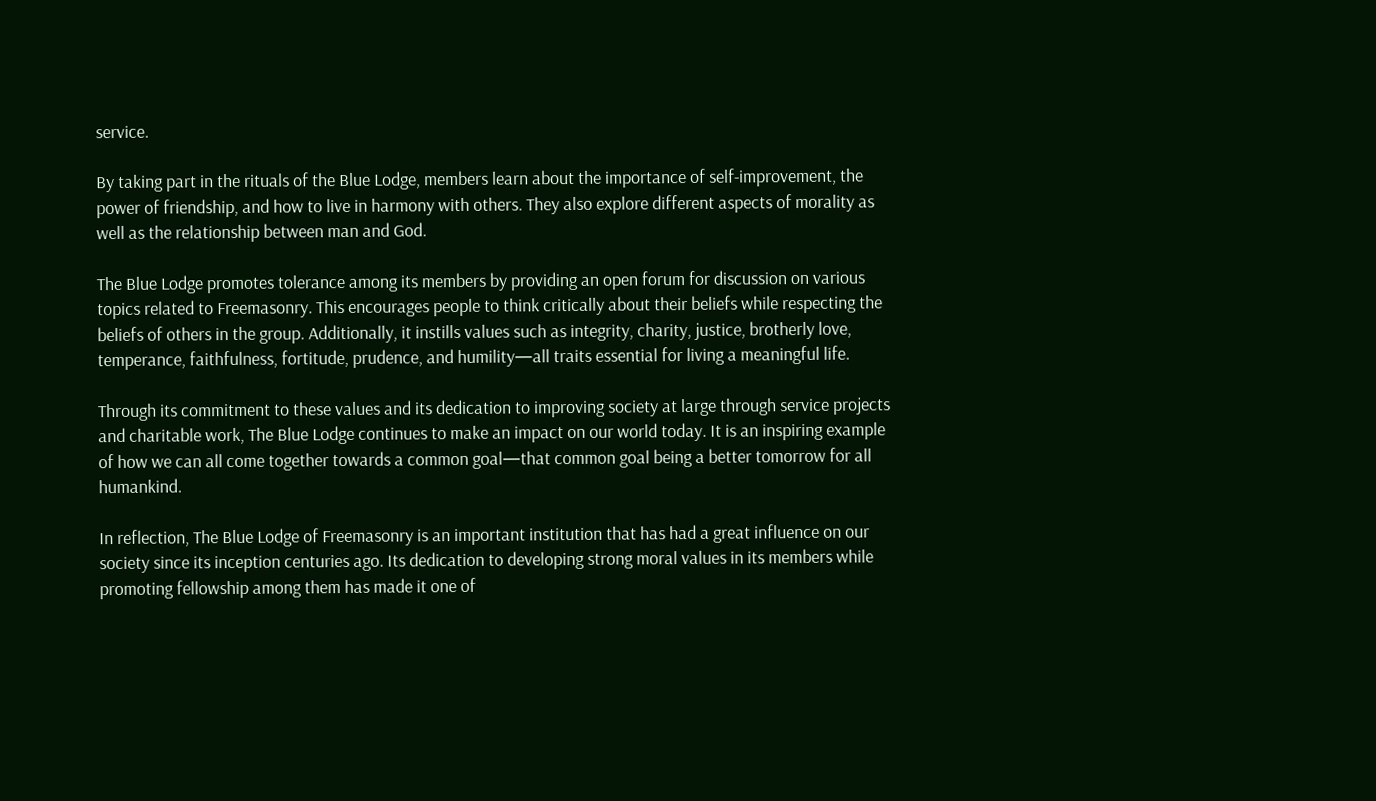service.

By taking part in the rituals of the Blue Lodge, members learn about the importance of self-improvement, the power of friendship, and how to live in harmony with others. They also explore different aspects of morality as well as the relationship between man and God.

The Blue Lodge promotes tolerance among its members by providing an open forum for discussion on various topics related to Freemasonry. This encourages people to think critically about their beliefs while respecting the beliefs of others in the group. Additionally, it instills values such as integrity, charity, justice, brotherly love, temperance, faithfulness, fortitude, prudence, and humility—all traits essential for living a meaningful life.

Through its commitment to these values and its dedication to improving society at large through service projects and charitable work, The Blue Lodge continues to make an impact on our world today. It is an inspiring example of how we can all come together towards a common goal—that common goal being a better tomorrow for all humankind.

In reflection, The Blue Lodge of Freemasonry is an important institution that has had a great influence on our society since its inception centuries ago. Its dedication to developing strong moral values in its members while promoting fellowship among them has made it one of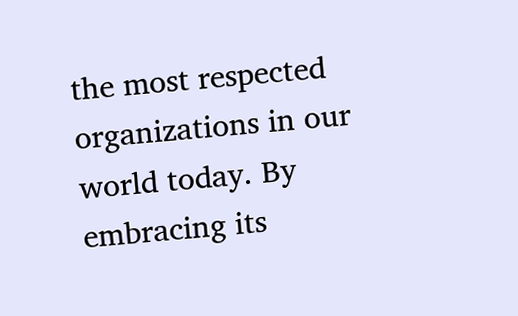the most respected organizations in our world today. By embracing its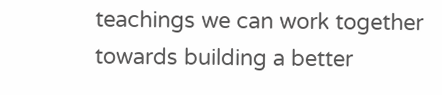teachings we can work together towards building a better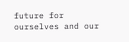future for ourselves and our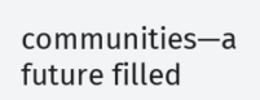communities—a future filled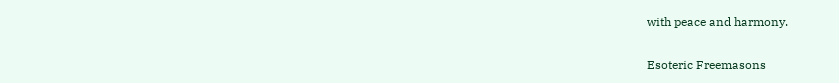with peace and harmony.


Esoteric Freemasons